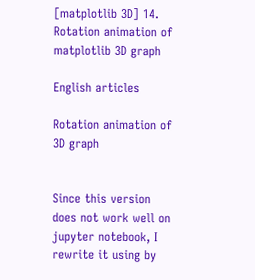[matplotlib 3D] 14. Rotation animation of matplotlib 3D graph

English articles

Rotation animation of 3D graph


Since this version does not work well on jupyter notebook, I rewrite it using by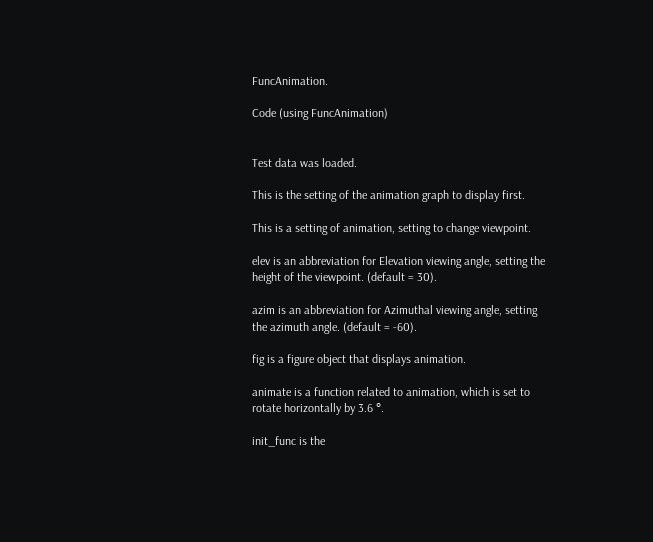FuncAnimation.

Code (using FuncAnimation)


Test data was loaded.

This is the setting of the animation graph to display first.

This is a setting of animation, setting to change viewpoint.

elev is an abbreviation for Elevation viewing angle, setting the height of the viewpoint. (default = 30).

azim is an abbreviation for Azimuthal viewing angle, setting the azimuth angle. (default = -60).

fig is a figure object that displays animation.

animate is a function related to animation, which is set to rotate horizontally by 3.6 °.

init_func is the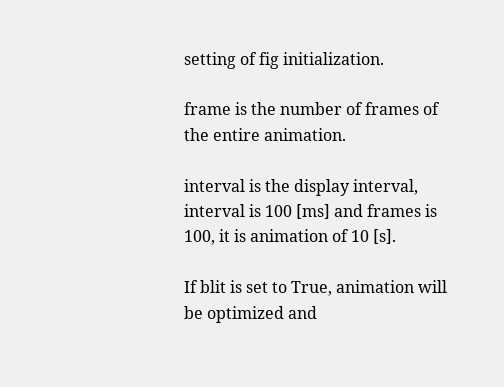setting of fig initialization.

frame is the number of frames of the entire animation.

interval is the display interval, interval is 100 [ms] and frames is 100, it is animation of 10 [s].

If blit is set to True, animation will be optimized and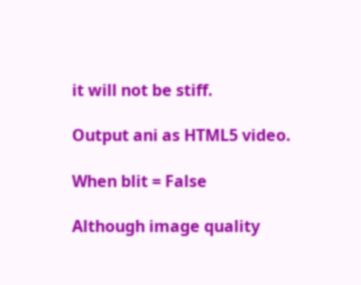it will not be stiff.

Output ani as HTML5 video.

When blit = False

Although image quality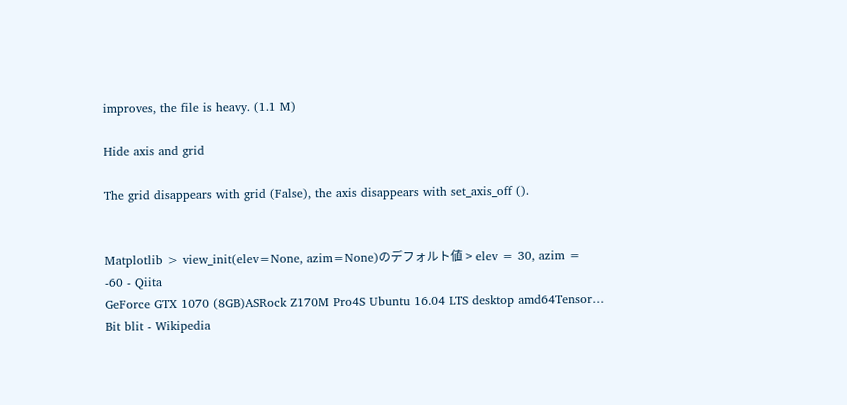improves, the file is heavy. (1.1 M)

Hide axis and grid

The grid disappears with grid (False), the axis disappears with set_axis_off ().


Matplotlib > view_init(elev=None, azim=None)のデフォルト値 > elev = 30, azim = -60 - Qiita
GeForce GTX 1070 (8GB)ASRock Z170M Pro4S Ubuntu 16.04 LTS desktop amd64Tensor…
Bit blit - Wikipedia